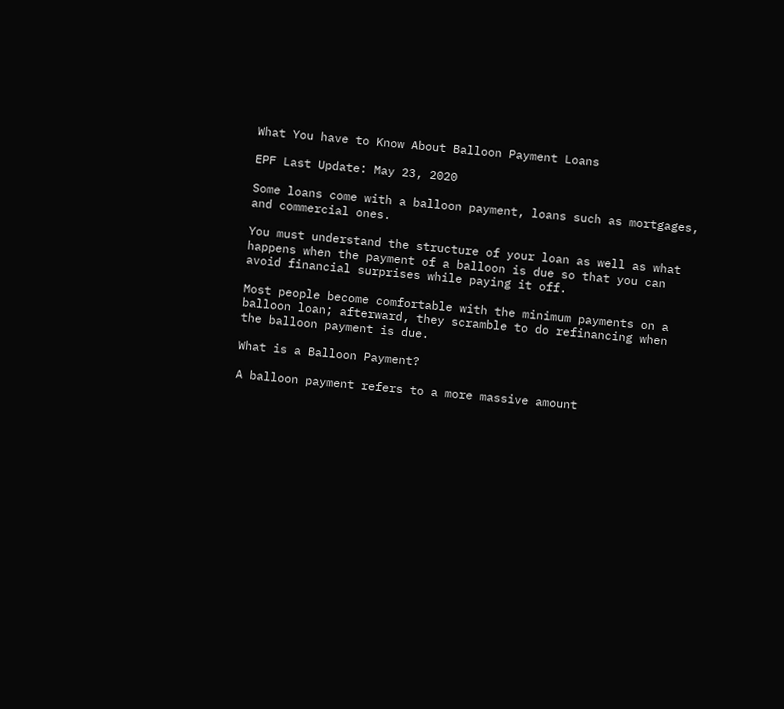What You have to Know About Balloon Payment Loans

EPF Last Update: May 23, 2020

Some loans come with a balloon payment, loans such as mortgages, and commercial ones.

You must understand the structure of your loan as well as what happens when the payment of a balloon is due so that you can avoid financial surprises while paying it off.

Most people become comfortable with the minimum payments on a balloon loan; afterward, they scramble to do refinancing when the balloon payment is due.

What is a Balloon Payment?

A balloon payment refers to a more massive amount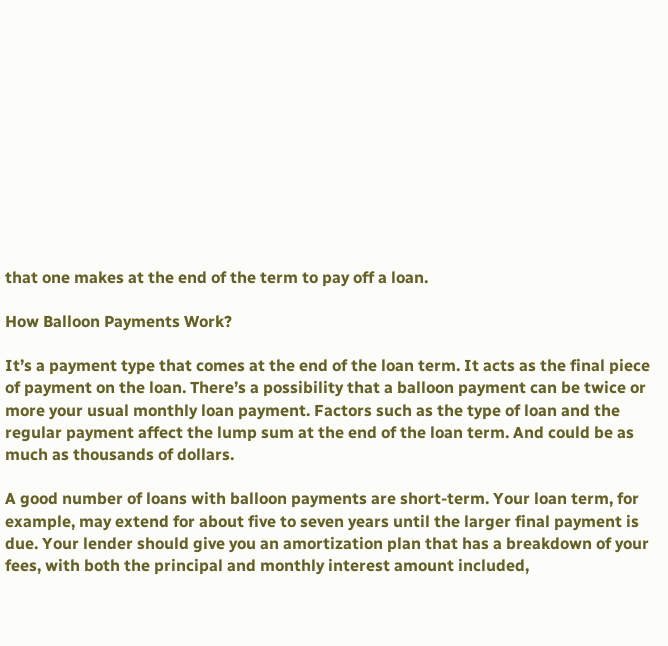that one makes at the end of the term to pay off a loan.

How Balloon Payments Work?

It’s a payment type that comes at the end of the loan term. It acts as the final piece of payment on the loan. There’s a possibility that a balloon payment can be twice or more your usual monthly loan payment. Factors such as the type of loan and the regular payment affect the lump sum at the end of the loan term. And could be as much as thousands of dollars.

A good number of loans with balloon payments are short-term. Your loan term, for example, may extend for about five to seven years until the larger final payment is due. Your lender should give you an amortization plan that has a breakdown of your fees, with both the principal and monthly interest amount included,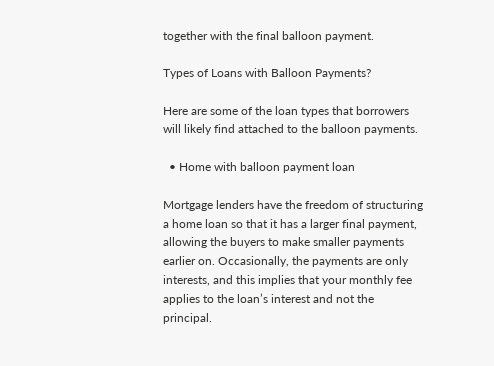together with the final balloon payment.

Types of Loans with Balloon Payments?

Here are some of the loan types that borrowers will likely find attached to the balloon payments.

  • Home with balloon payment loan

Mortgage lenders have the freedom of structuring a home loan so that it has a larger final payment, allowing the buyers to make smaller payments earlier on. Occasionally, the payments are only interests, and this implies that your monthly fee applies to the loan’s interest and not the principal.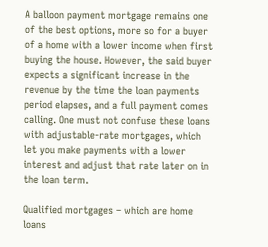A balloon payment mortgage remains one of the best options, more so for a buyer of a home with a lower income when first buying the house. However, the said buyer expects a significant increase in the revenue by the time the loan payments period elapses, and a full payment comes calling. One must not confuse these loans with adjustable-rate mortgages, which let you make payments with a lower interest and adjust that rate later on in the loan term.

Qualified mortgages – which are home loans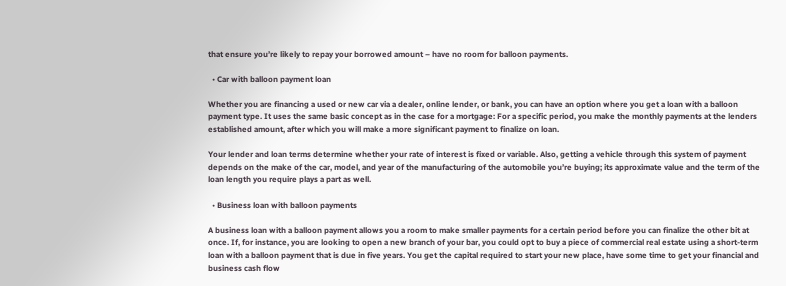that ensure you’re likely to repay your borrowed amount – have no room for balloon payments.

  • Car with balloon payment loan

Whether you are financing a used or new car via a dealer, online lender, or bank, you can have an option where you get a loan with a balloon payment type. It uses the same basic concept as in the case for a mortgage: For a specific period, you make the monthly payments at the lenders established amount, after which you will make a more significant payment to finalize on loan.

Your lender and loan terms determine whether your rate of interest is fixed or variable. Also, getting a vehicle through this system of payment depends on the make of the car, model, and year of the manufacturing of the automobile you’re buying; its approximate value and the term of the loan length you require plays a part as well.

  • Business loan with balloon payments

A business loan with a balloon payment allows you a room to make smaller payments for a certain period before you can finalize the other bit at once. If, for instance, you are looking to open a new branch of your bar, you could opt to buy a piece of commercial real estate using a short-term loan with a balloon payment that is due in five years. You get the capital required to start your new place, have some time to get your financial and business cash flow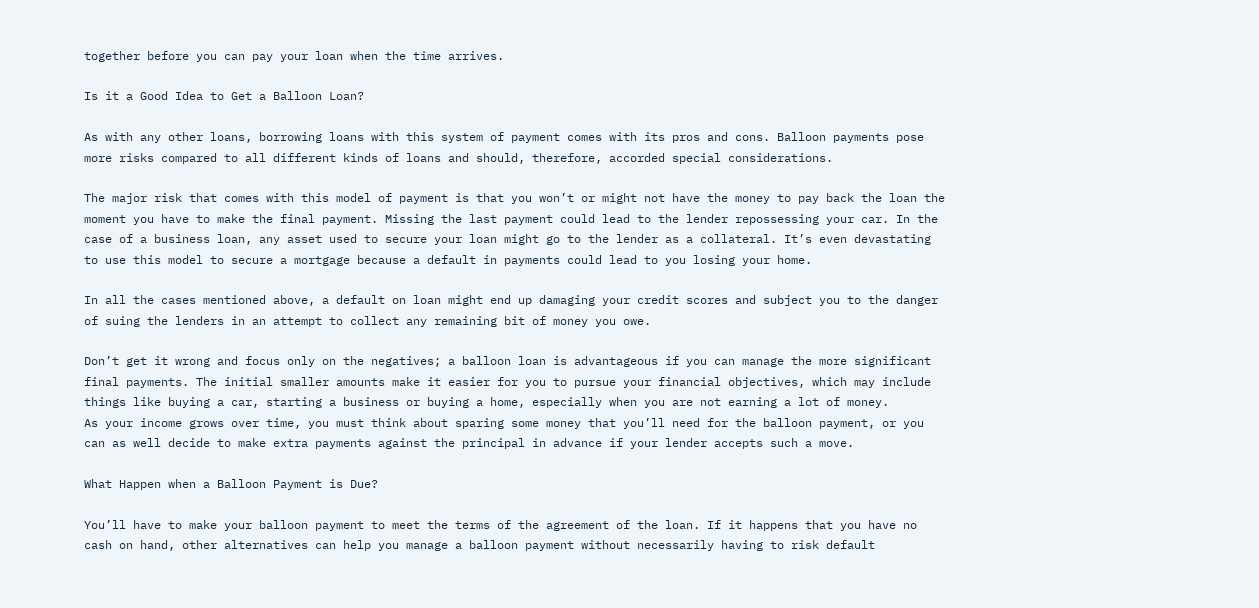together before you can pay your loan when the time arrives.

Is it a Good Idea to Get a Balloon Loan?

As with any other loans, borrowing loans with this system of payment comes with its pros and cons. Balloon payments pose more risks compared to all different kinds of loans and should, therefore, accorded special considerations.

The major risk that comes with this model of payment is that you won’t or might not have the money to pay back the loan the moment you have to make the final payment. Missing the last payment could lead to the lender repossessing your car. In the case of a business loan, any asset used to secure your loan might go to the lender as a collateral. It’s even devastating to use this model to secure a mortgage because a default in payments could lead to you losing your home.

In all the cases mentioned above, a default on loan might end up damaging your credit scores and subject you to the danger of suing the lenders in an attempt to collect any remaining bit of money you owe.

Don’t get it wrong and focus only on the negatives; a balloon loan is advantageous if you can manage the more significant final payments. The initial smaller amounts make it easier for you to pursue your financial objectives, which may include things like buying a car, starting a business or buying a home, especially when you are not earning a lot of money.
As your income grows over time, you must think about sparing some money that you’ll need for the balloon payment, or you can as well decide to make extra payments against the principal in advance if your lender accepts such a move.

What Happen when a Balloon Payment is Due?

You’ll have to make your balloon payment to meet the terms of the agreement of the loan. If it happens that you have no cash on hand, other alternatives can help you manage a balloon payment without necessarily having to risk default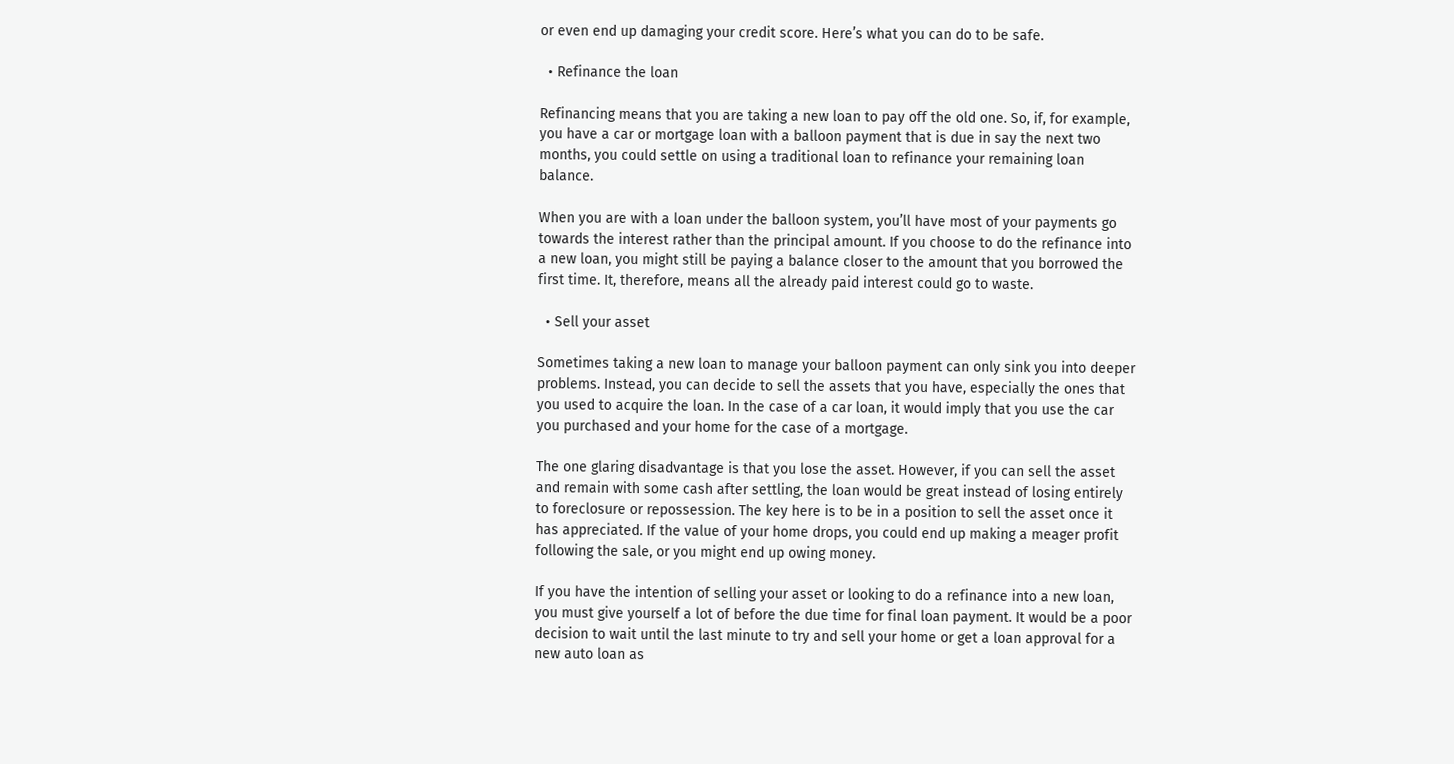or even end up damaging your credit score. Here’s what you can do to be safe.

  • Refinance the loan

Refinancing means that you are taking a new loan to pay off the old one. So, if, for example, you have a car or mortgage loan with a balloon payment that is due in say the next two months, you could settle on using a traditional loan to refinance your remaining loan balance.

When you are with a loan under the balloon system, you’ll have most of your payments go towards the interest rather than the principal amount. If you choose to do the refinance into a new loan, you might still be paying a balance closer to the amount that you borrowed the first time. It, therefore, means all the already paid interest could go to waste.

  • Sell your asset

Sometimes taking a new loan to manage your balloon payment can only sink you into deeper problems. Instead, you can decide to sell the assets that you have, especially the ones that you used to acquire the loan. In the case of a car loan, it would imply that you use the car you purchased and your home for the case of a mortgage.

The one glaring disadvantage is that you lose the asset. However, if you can sell the asset and remain with some cash after settling, the loan would be great instead of losing entirely to foreclosure or repossession. The key here is to be in a position to sell the asset once it has appreciated. If the value of your home drops, you could end up making a meager profit following the sale, or you might end up owing money.

If you have the intention of selling your asset or looking to do a refinance into a new loan, you must give yourself a lot of before the due time for final loan payment. It would be a poor decision to wait until the last minute to try and sell your home or get a loan approval for a new auto loan as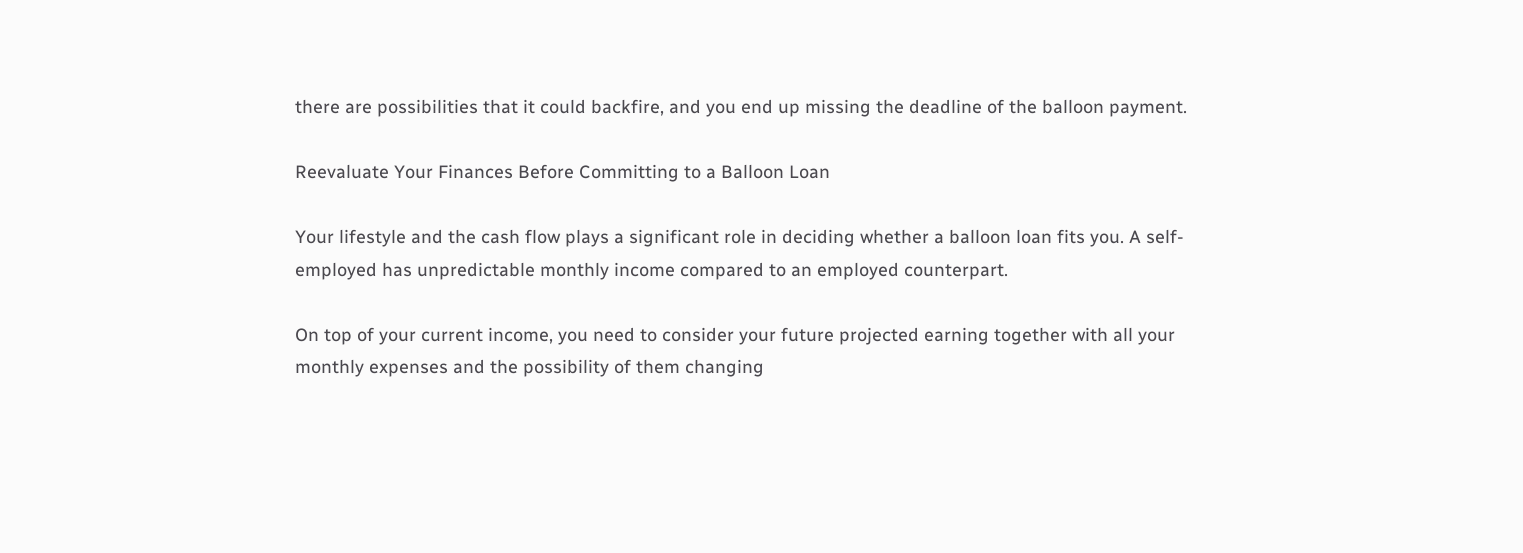there are possibilities that it could backfire, and you end up missing the deadline of the balloon payment.

Reevaluate Your Finances Before Committing to a Balloon Loan

Your lifestyle and the cash flow plays a significant role in deciding whether a balloon loan fits you. A self-employed has unpredictable monthly income compared to an employed counterpart.

On top of your current income, you need to consider your future projected earning together with all your monthly expenses and the possibility of them changing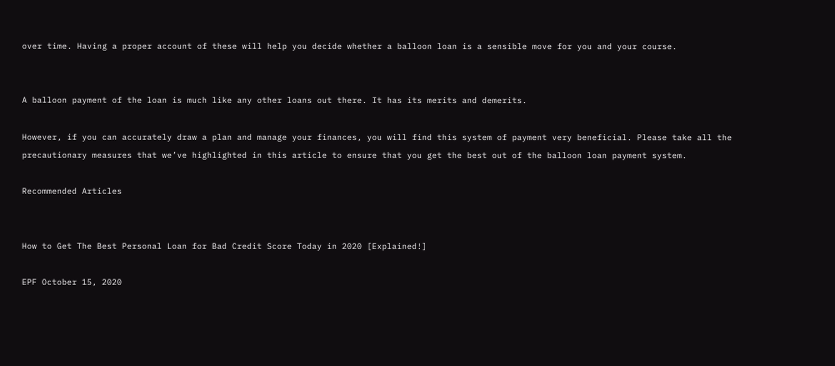over time. Having a proper account of these will help you decide whether a balloon loan is a sensible move for you and your course.


A balloon payment of the loan is much like any other loans out there. It has its merits and demerits.

However, if you can accurately draw a plan and manage your finances, you will find this system of payment very beneficial. Please take all the precautionary measures that we’ve highlighted in this article to ensure that you get the best out of the balloon loan payment system.

Recommended Articles


How to Get The Best Personal Loan for Bad Credit Score Today in 2020 [Explained!]

EPF October 15, 2020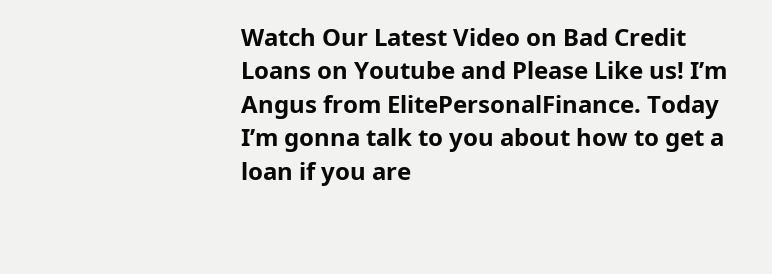Watch Our Latest Video on Bad Credit Loans on Youtube and Please Like us! I’m Angus from ElitePersonalFinance. Today I’m gonna talk to you about how to get a loan if you are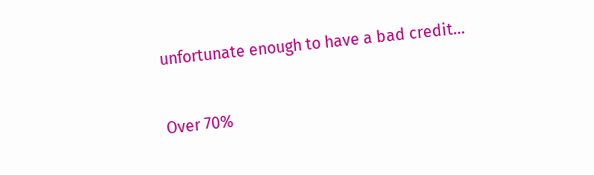unfortunate enough to have a bad credit...


Over 70%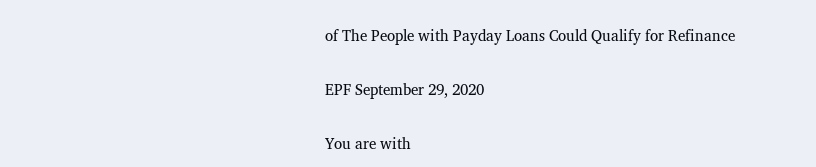of The People with Payday Loans Could Qualify for Refinance

EPF September 29, 2020

You are with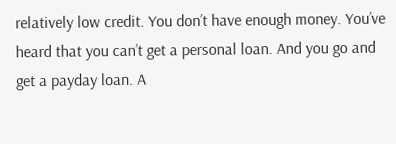relatively low credit. You don’t have enough money. You’ve heard that you can’t get a personal loan. And you go and get a payday loan. A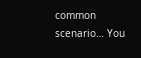common scenario… You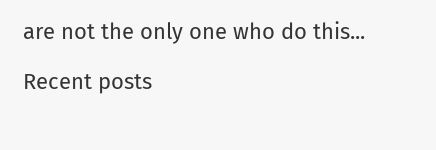are not the only one who do this...

Recent posts